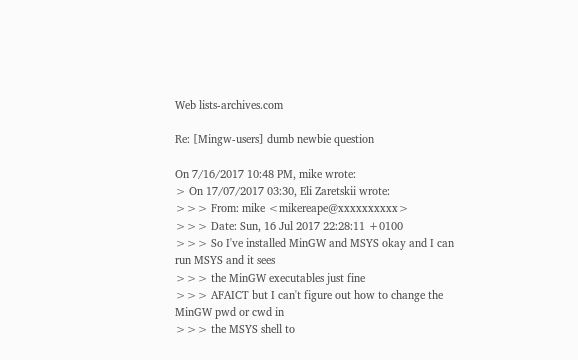Web lists-archives.com

Re: [Mingw-users] dumb newbie question

On 7/16/2017 10:48 PM, mike wrote:
> On 17/07/2017 03:30, Eli Zaretskii wrote:
>>> From: mike <mikereape@xxxxxxxxxx>
>>> Date: Sun, 16 Jul 2017 22:28:11 +0100
>>> So I've installed MinGW and MSYS okay and I can run MSYS and it sees
>>> the MinGW executables just fine
>>> AFAICT but I can't figure out how to change the MinGW pwd or cwd in
>>> the MSYS shell to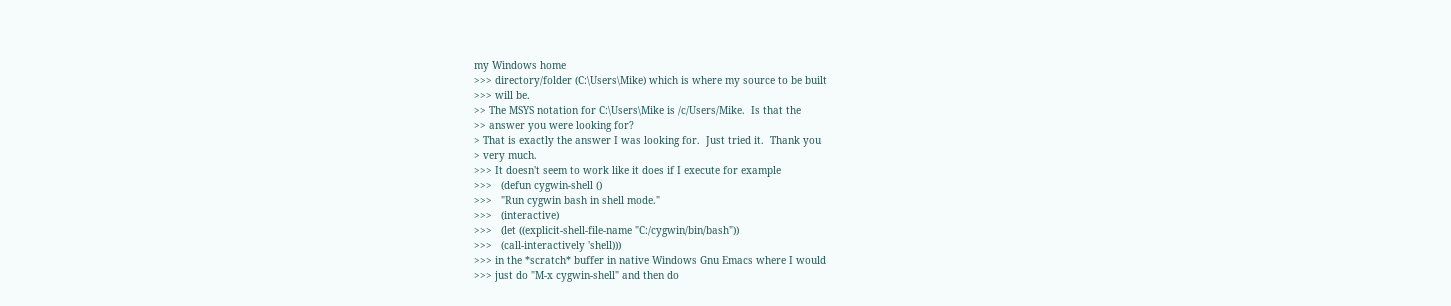my Windows home
>>> directory/folder (C:\Users\Mike) which is where my source to be built
>>> will be.
>> The MSYS notation for C:\Users\Mike is /c/Users/Mike.  Is that the
>> answer you were looking for?
> That is exactly the answer I was looking for.  Just tried it.  Thank you
> very much.
>>> It doesn't seem to work like it does if I execute for example
>>>   (defun cygwin-shell ()
>>>   "Run cygwin bash in shell mode."
>>>   (interactive)
>>>   (let ((explicit-shell-file-name "C:/cygwin/bin/bash"))
>>>   (call-interactively 'shell)))
>>> in the *scratch* buffer in native Windows Gnu Emacs where I would
>>> just do "M-x cygwin-shell" and then do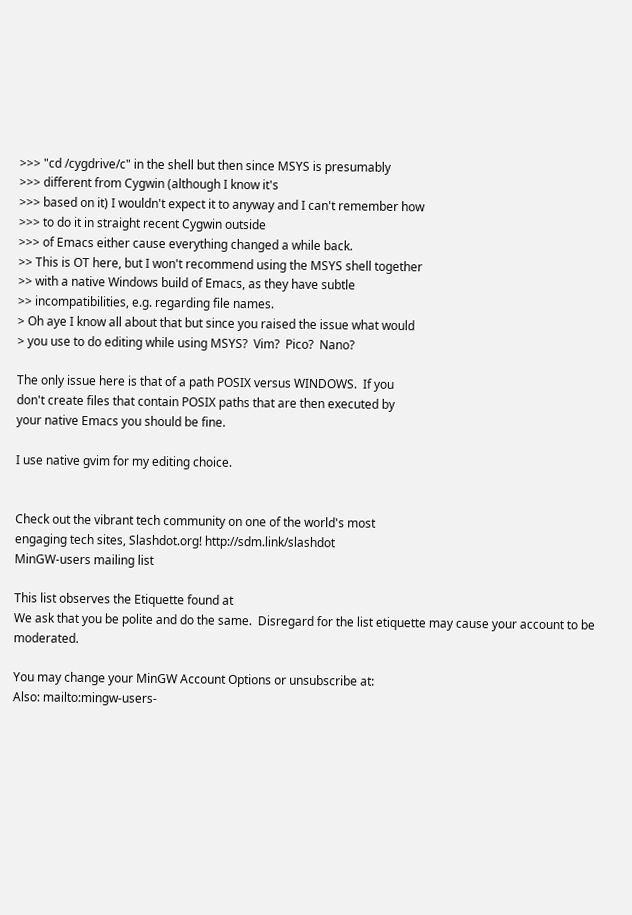>>> "cd /cygdrive/c" in the shell but then since MSYS is presumably
>>> different from Cygwin (although I know it's
>>> based on it) I wouldn't expect it to anyway and I can't remember how
>>> to do it in straight recent Cygwin outside
>>> of Emacs either cause everything changed a while back.
>> This is OT here, but I won't recommend using the MSYS shell together
>> with a native Windows build of Emacs, as they have subtle
>> incompatibilities, e.g. regarding file names.
> Oh aye I know all about that but since you raised the issue what would
> you use to do editing while using MSYS?  Vim?  Pico?  Nano?

The only issue here is that of a path POSIX versus WINDOWS.  If you
don't create files that contain POSIX paths that are then executed by
your native Emacs you should be fine.

I use native gvim for my editing choice.


Check out the vibrant tech community on one of the world's most
engaging tech sites, Slashdot.org! http://sdm.link/slashdot
MinGW-users mailing list

This list observes the Etiquette found at
We ask that you be polite and do the same.  Disregard for the list etiquette may cause your account to be moderated.

You may change your MinGW Account Options or unsubscribe at:
Also: mailto:mingw-users-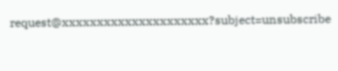request@xxxxxxxxxxxxxxxxxxxxx?subject=unsubscribe